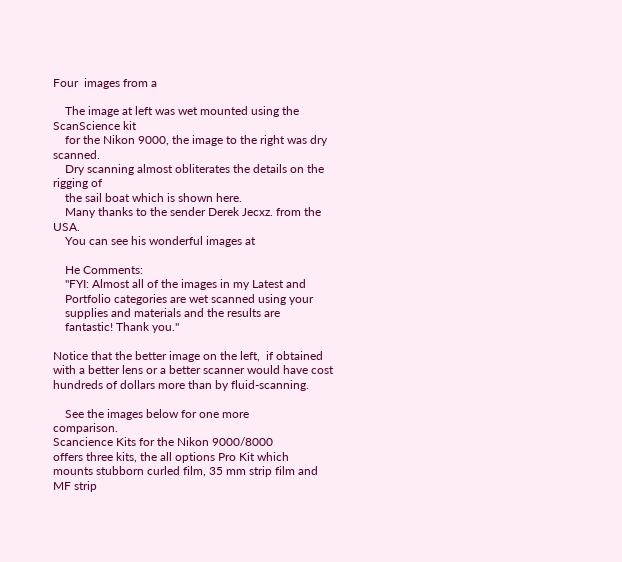Four  images from a

    The image at left was wet mounted using the ScanScience kit
    for the Nikon 9000, the image to the right was dry scanned.
    Dry scanning almost obliterates the details on the rigging of
    the sail boat which is shown here.
    Many thanks to the sender Derek Jecxz. from the USA.
    You can see his wonderful images at

    He Comments:
    "FYI: Almost all of the images in my Latest and
    Portfolio categories are wet scanned using your
    supplies and materials and the results are
    fantastic! Thank you."

Notice that the better image on the left,  if obtained
with a better lens or a better scanner would have cost
hundreds of dollars more than by fluid-scanning.

    See the images below for one more         comparison.
Scancience Kits for the Nikon 9000/8000
offers three kits, the all options Pro Kit which
mounts stubborn curled film, 35 mm strip film and MF strip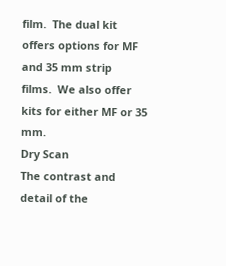film.  The dual kit offers options for MF and 35 mm strip
films.  We also offer kits for either MF or 35 mm.
Dry Scan
The contrast and detail of the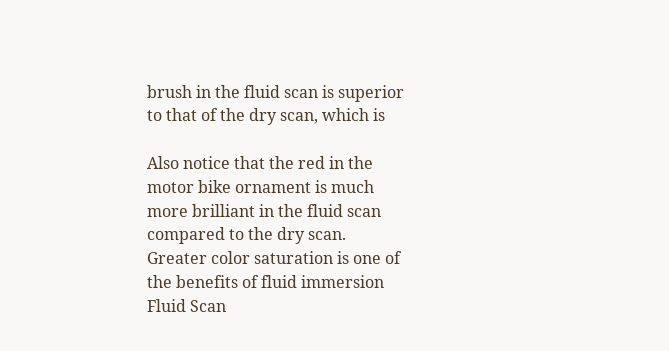brush in the fluid scan is superior
to that of the dry scan, which is

Also notice that the red in the
motor bike ornament is much
more brilliant in the fluid scan
compared to the dry scan.
Greater color saturation is one of
the benefits of fluid immersion
Fluid Scan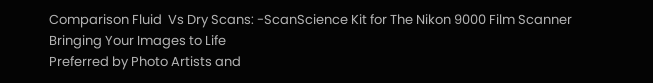Comparison Fluid  Vs Dry Scans: -ScanScience Kit for The Nikon 9000 Film Scanner
Bringing Your Images to Life
Preferred by Photo Artists and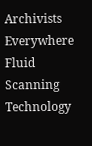Archivists Everywhere
Fluid Scanning Technology